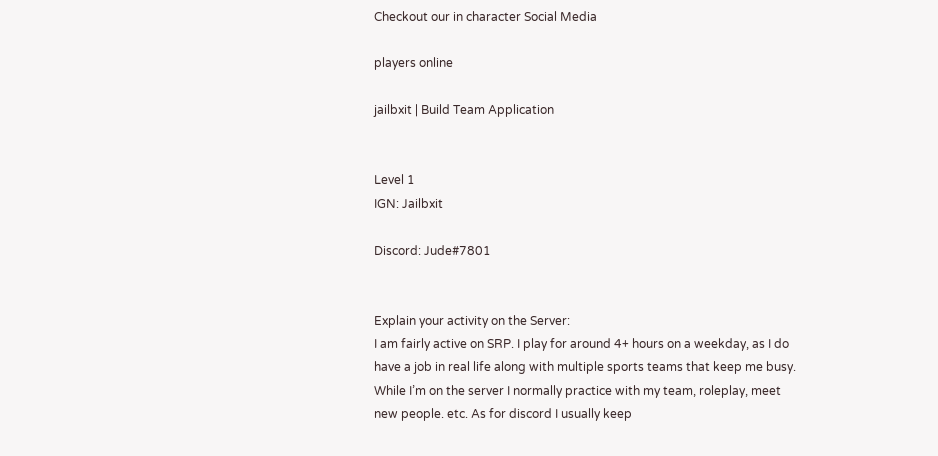Checkout our in character Social Media

players online

jailbxit | Build Team Application


Level 1
IGN: Jailbxit

Discord: Jude#7801


Explain your activity on the Server:
I am fairly active on SRP. I play for around 4+ hours on a weekday, as I do have a job in real life along with multiple sports teams that keep me busy. While I’m on the server I normally practice with my team, roleplay, meet new people. etc. As for discord I usually keep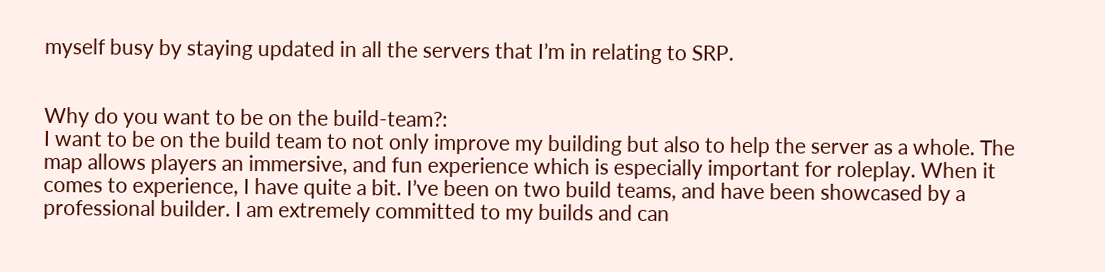myself busy by staying updated in all the servers that I’m in relating to SRP.


Why do you want to be on the build-team?:
I want to be on the build team to not only improve my building but also to help the server as a whole. The map allows players an immersive, and fun experience which is especially important for roleplay. When it comes to experience, I have quite a bit. I’ve been on two build teams, and have been showcased by a professional builder. I am extremely committed to my builds and can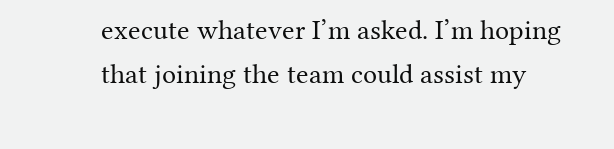execute whatever I’m asked. I’m hoping that joining the team could assist my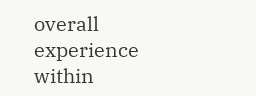overall experience within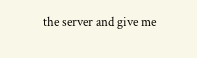the server and give me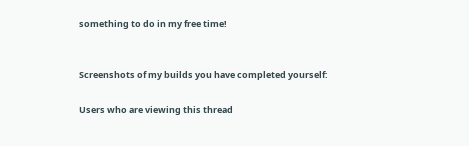something to do in my free time!


Screenshots of my builds you have completed yourself:

Users who are viewing this thread